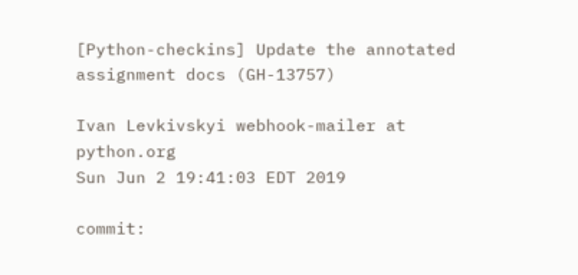[Python-checkins] Update the annotated assignment docs (GH-13757)

Ivan Levkivskyi webhook-mailer at python.org
Sun Jun 2 19:41:03 EDT 2019

commit: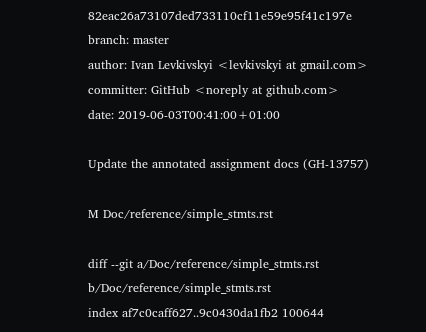82eac26a73107ded733110cf11e59e95f41c197e
branch: master
author: Ivan Levkivskyi <levkivskyi at gmail.com>
committer: GitHub <noreply at github.com>
date: 2019-06-03T00:41:00+01:00

Update the annotated assignment docs (GH-13757)

M Doc/reference/simple_stmts.rst

diff --git a/Doc/reference/simple_stmts.rst b/Doc/reference/simple_stmts.rst
index af7c0caff627..9c0430da1fb2 100644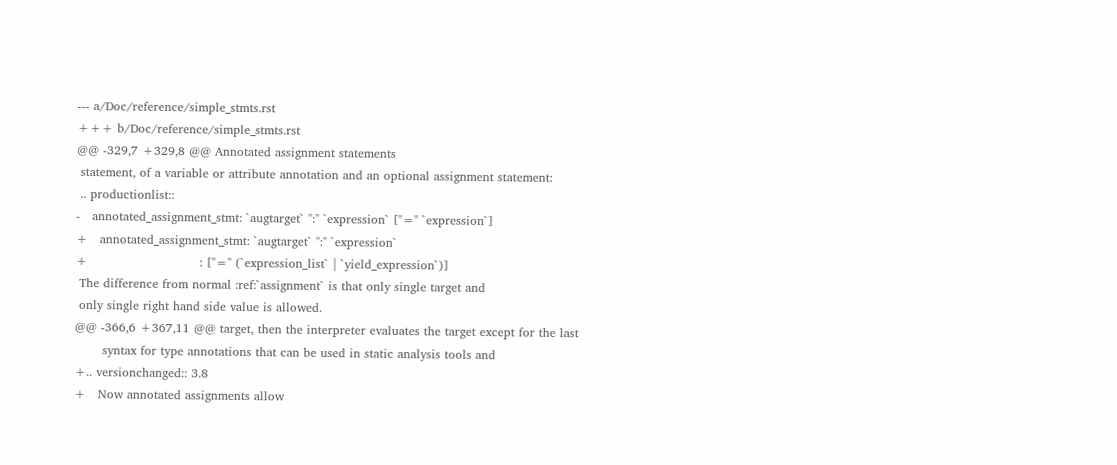--- a/Doc/reference/simple_stmts.rst
+++ b/Doc/reference/simple_stmts.rst
@@ -329,7 +329,8 @@ Annotated assignment statements
 statement, of a variable or attribute annotation and an optional assignment statement:
 .. productionlist::
-   annotated_assignment_stmt: `augtarget` ":" `expression` ["=" `expression`]
+   annotated_assignment_stmt: `augtarget` ":" `expression`
+                            : ["=" (`expression_list` | `yield_expression`)]
 The difference from normal :ref:`assignment` is that only single target and
 only single right hand side value is allowed.
@@ -366,6 +367,11 @@ target, then the interpreter evaluates the target except for the last
       syntax for type annotations that can be used in static analysis tools and
+.. versionchanged:: 3.8
+   Now annotated assignments allow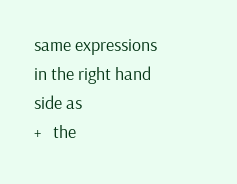same expressions in the right hand side as
+   the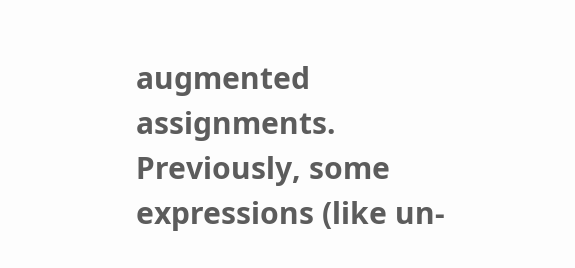augmented assignments. Previously, some expressions (like un-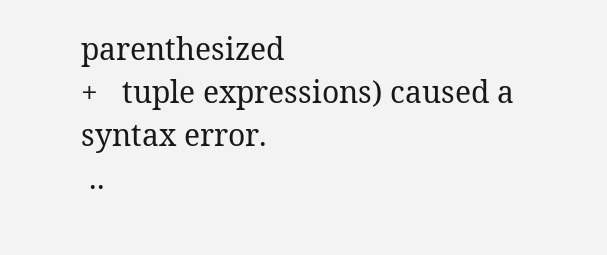parenthesized
+   tuple expressions) caused a syntax error.
 ..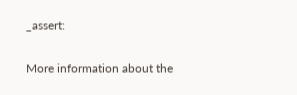_assert:

More information about the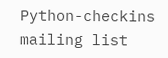Python-checkins mailing list